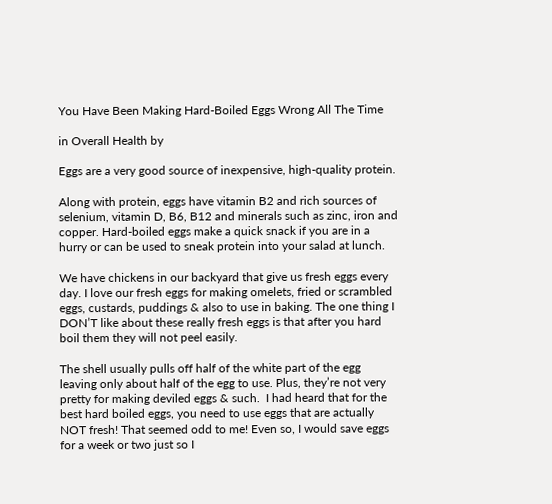You Have Been Making Hard-Boiled Eggs Wrong All The Time

in Overall Health by

Eggs are a very good source of inexpensive, high-quality protein.

Along with protein, eggs have vitamin B2 and rich sources of selenium, vitamin D, B6, B12 and minerals such as zinc, iron and copper. Hard-boiled eggs make a quick snack if you are in a hurry or can be used to sneak protein into your salad at lunch.

We have chickens in our backyard that give us fresh eggs every day. I love our fresh eggs for making omelets, fried or scrambled eggs, custards, puddings & also to use in baking. The one thing I DON’T like about these really fresh eggs is that after you hard boil them they will not peel easily.

The shell usually pulls off half of the white part of the egg leaving only about half of the egg to use. Plus, they’re not very pretty for making deviled eggs & such.  I had heard that for the best hard boiled eggs, you need to use eggs that are actually NOT fresh! That seemed odd to me! Even so, I would save eggs for a week or two just so I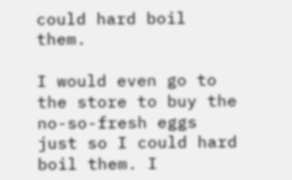could hard boil them.

I would even go to the store to buy the no-so-fresh eggs just so I could hard boil them. I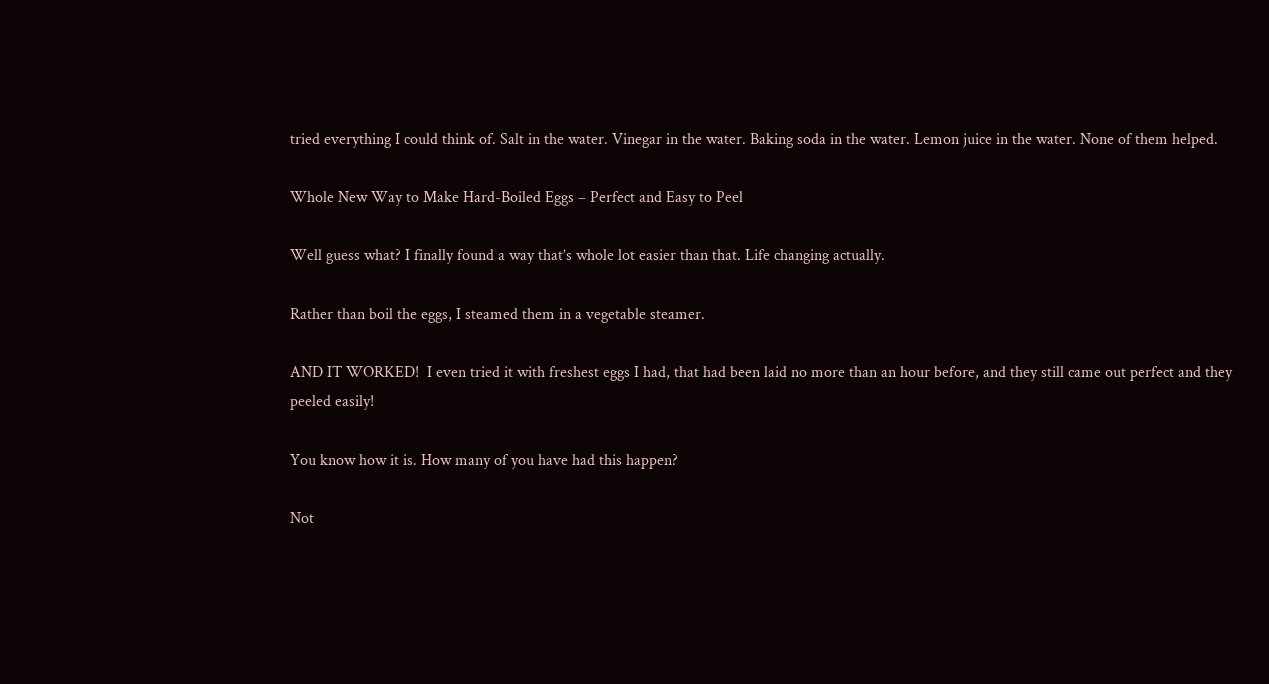tried everything I could think of. Salt in the water. Vinegar in the water. Baking soda in the water. Lemon juice in the water. None of them helped.

Whole New Way to Make Hard-Boiled Eggs – Perfect and Easy to Peel

Well guess what? I finally found a way that’s whole lot easier than that. Life changing actually.

Rather than boil the eggs, I steamed them in a vegetable steamer.

AND IT WORKED!  I even tried it with freshest eggs I had, that had been laid no more than an hour before, and they still came out perfect and they peeled easily!

You know how it is. How many of you have had this happen?

Not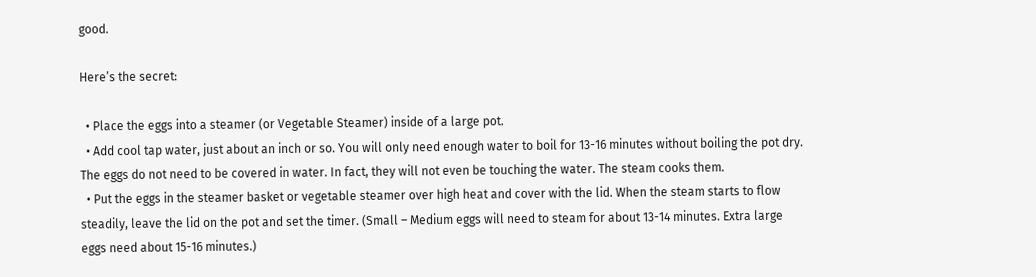good.

Here’s the secret:

  • Place the eggs into a steamer (or Vegetable Steamer) inside of a large pot.
  • Add cool tap water, just about an inch or so. You will only need enough water to boil for 13-16 minutes without boiling the pot dry. The eggs do not need to be covered in water. In fact, they will not even be touching the water. The steam cooks them.
  • Put the eggs in the steamer basket or vegetable steamer over high heat and cover with the lid. When the steam starts to flow steadily, leave the lid on the pot and set the timer. (Small – Medium eggs will need to steam for about 13-14 minutes. Extra large eggs need about 15-16 minutes.)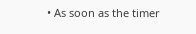• As soon as the timer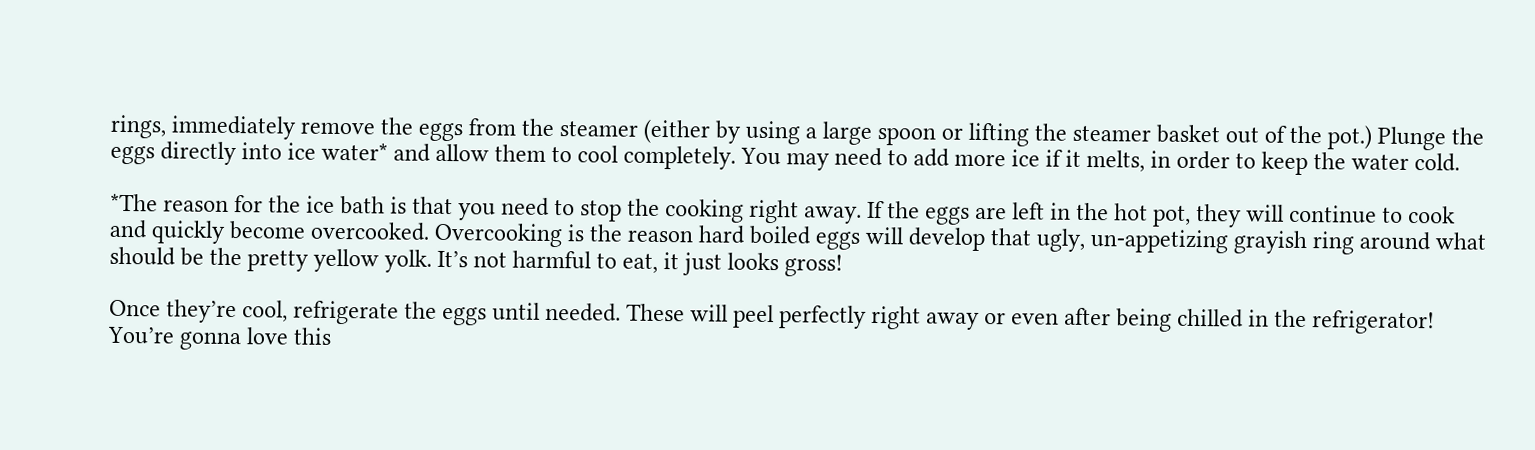rings, immediately remove the eggs from the steamer (either by using a large spoon or lifting the steamer basket out of the pot.) Plunge the eggs directly into ice water* and allow them to cool completely. You may need to add more ice if it melts, in order to keep the water cold.

*The reason for the ice bath is that you need to stop the cooking right away. If the eggs are left in the hot pot, they will continue to cook and quickly become overcooked. Overcooking is the reason hard boiled eggs will develop that ugly, un-appetizing grayish ring around what should be the pretty yellow yolk. It’s not harmful to eat, it just looks gross!

Once they’re cool, refrigerate the eggs until needed. These will peel perfectly right away or even after being chilled in the refrigerator! You’re gonna love this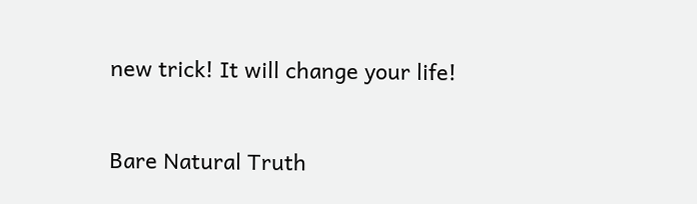new trick! It will change your life!


Bare Natural Truth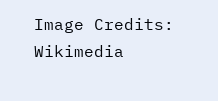Image Credits: Wikimedia